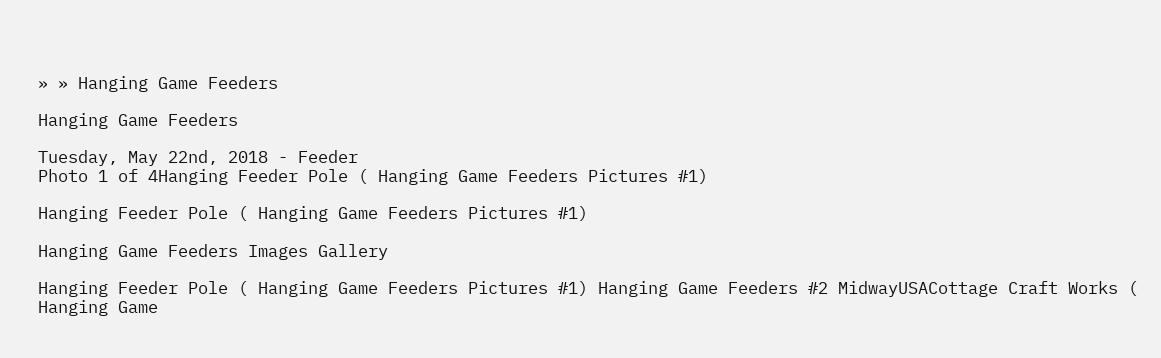» » Hanging Game Feeders

Hanging Game Feeders

Tuesday, May 22nd, 2018 - Feeder
Photo 1 of 4Hanging Feeder Pole ( Hanging Game Feeders Pictures #1)

Hanging Feeder Pole ( Hanging Game Feeders Pictures #1)

Hanging Game Feeders Images Gallery

Hanging Feeder Pole ( Hanging Game Feeders Pictures #1) Hanging Game Feeders #2 MidwayUSACottage Craft Works ( Hanging Game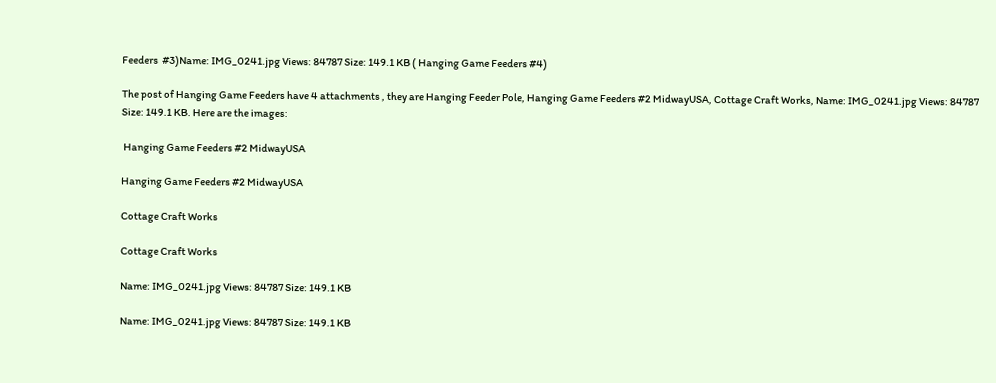Feeders  #3)Name: IMG_0241.jpg Views: 84787 Size: 149.1 KB ( Hanging Game Feeders #4)

The post of Hanging Game Feeders have 4 attachments , they are Hanging Feeder Pole, Hanging Game Feeders #2 MidwayUSA, Cottage Craft Works, Name: IMG_0241.jpg Views: 84787 Size: 149.1 KB. Here are the images:

 Hanging Game Feeders #2 MidwayUSA

Hanging Game Feeders #2 MidwayUSA

Cottage Craft Works

Cottage Craft Works

Name: IMG_0241.jpg Views: 84787 Size: 149.1 KB

Name: IMG_0241.jpg Views: 84787 Size: 149.1 KB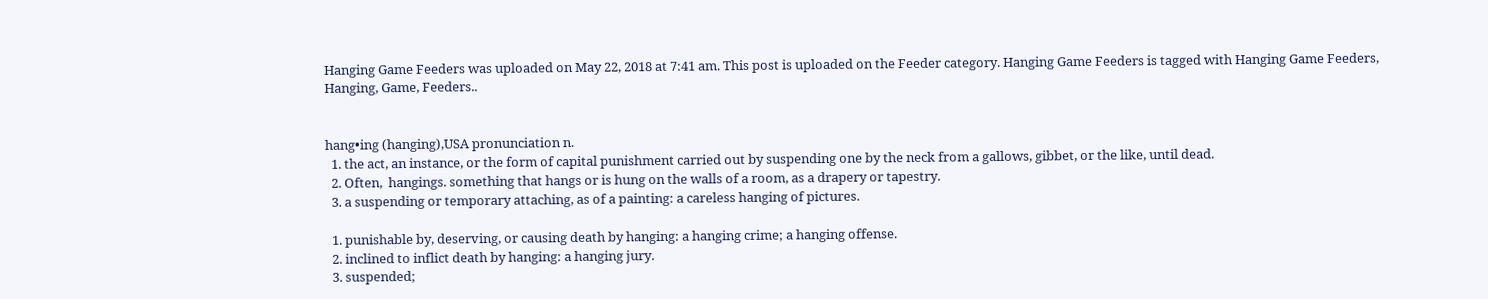Hanging Game Feeders was uploaded on May 22, 2018 at 7:41 am. This post is uploaded on the Feeder category. Hanging Game Feeders is tagged with Hanging Game Feeders, Hanging, Game, Feeders..


hang•ing (hanging),USA pronunciation n.
  1. the act, an instance, or the form of capital punishment carried out by suspending one by the neck from a gallows, gibbet, or the like, until dead.
  2. Often,  hangings. something that hangs or is hung on the walls of a room, as a drapery or tapestry.
  3. a suspending or temporary attaching, as of a painting: a careless hanging of pictures.

  1. punishable by, deserving, or causing death by hanging: a hanging crime; a hanging offense.
  2. inclined to inflict death by hanging: a hanging jury.
  3. suspended;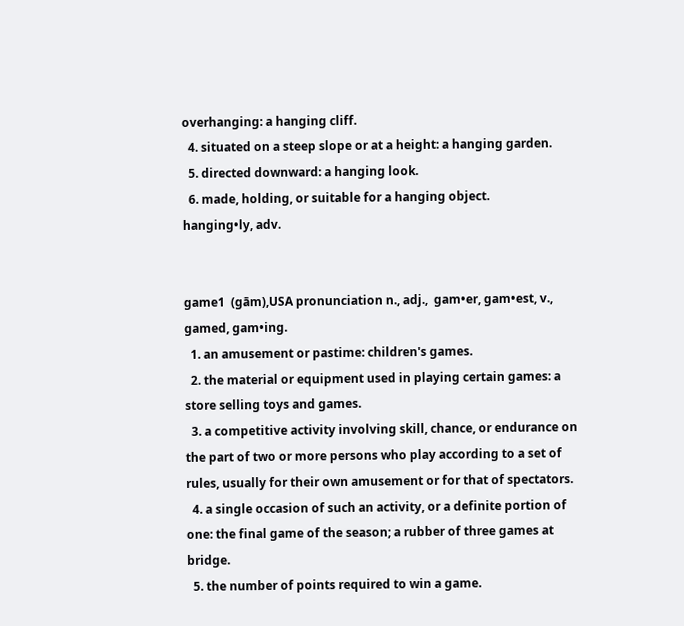overhanging: a hanging cliff.
  4. situated on a steep slope or at a height: a hanging garden.
  5. directed downward: a hanging look.
  6. made, holding, or suitable for a hanging object.
hanging•ly, adv.


game1  (gām),USA pronunciation n., adj.,  gam•er, gam•est, v.,  gamed, gam•ing.
  1. an amusement or pastime: children's games.
  2. the material or equipment used in playing certain games: a store selling toys and games.
  3. a competitive activity involving skill, chance, or endurance on the part of two or more persons who play according to a set of rules, usually for their own amusement or for that of spectators.
  4. a single occasion of such an activity, or a definite portion of one: the final game of the season; a rubber of three games at bridge.
  5. the number of points required to win a game.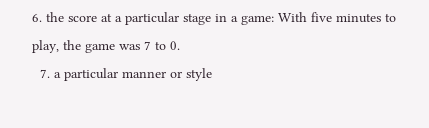6. the score at a particular stage in a game: With five minutes to play, the game was 7 to 0.
  7. a particular manner or style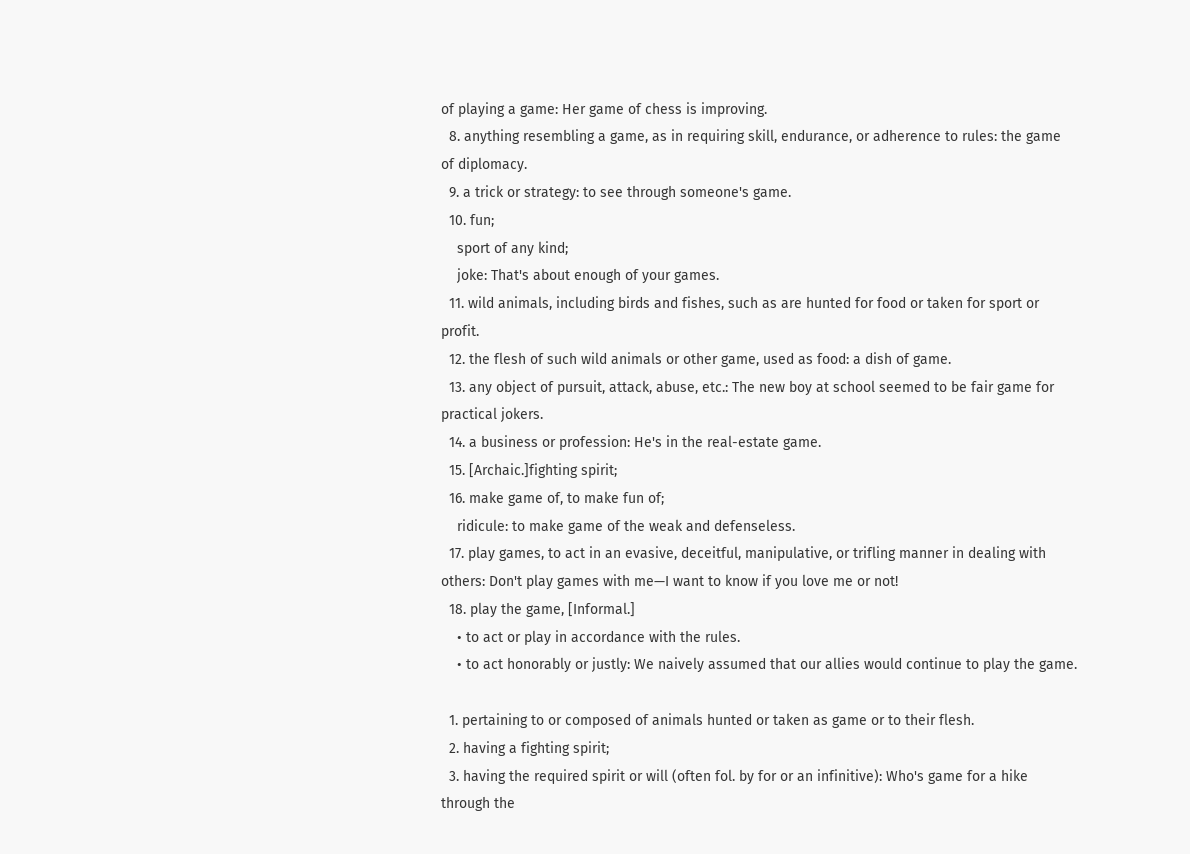of playing a game: Her game of chess is improving.
  8. anything resembling a game, as in requiring skill, endurance, or adherence to rules: the game of diplomacy.
  9. a trick or strategy: to see through someone's game.
  10. fun;
    sport of any kind;
    joke: That's about enough of your games.
  11. wild animals, including birds and fishes, such as are hunted for food or taken for sport or profit.
  12. the flesh of such wild animals or other game, used as food: a dish of game.
  13. any object of pursuit, attack, abuse, etc.: The new boy at school seemed to be fair game for practical jokers.
  14. a business or profession: He's in the real-estate game.
  15. [Archaic.]fighting spirit;
  16. make game of, to make fun of;
    ridicule: to make game of the weak and defenseless.
  17. play games, to act in an evasive, deceitful, manipulative, or trifling manner in dealing with others: Don't play games with me—I want to know if you love me or not!
  18. play the game, [Informal.]
    • to act or play in accordance with the rules.
    • to act honorably or justly: We naively assumed that our allies would continue to play the game.

  1. pertaining to or composed of animals hunted or taken as game or to their flesh.
  2. having a fighting spirit;
  3. having the required spirit or will (often fol. by for or an infinitive): Who's game for a hike through the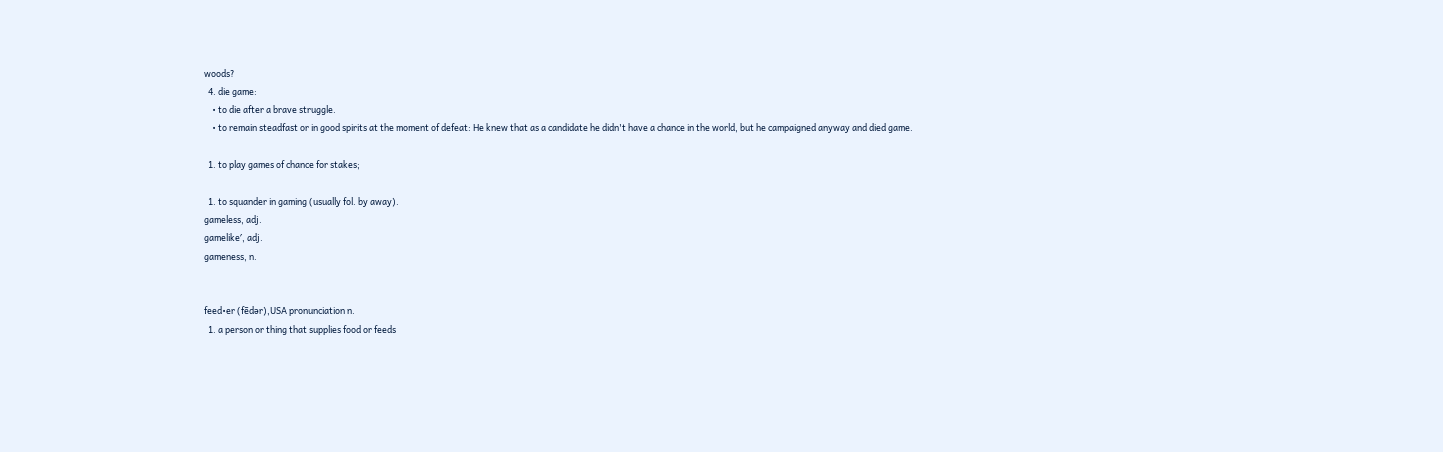woods?
  4. die game:
    • to die after a brave struggle.
    • to remain steadfast or in good spirits at the moment of defeat: He knew that as a candidate he didn't have a chance in the world, but he campaigned anyway and died game.

  1. to play games of chance for stakes;

  1. to squander in gaming (usually fol. by away).
gameless, adj.
gamelike′, adj.
gameness, n.


feed•er (fēdər),USA pronunciation n.
  1. a person or thing that supplies food or feeds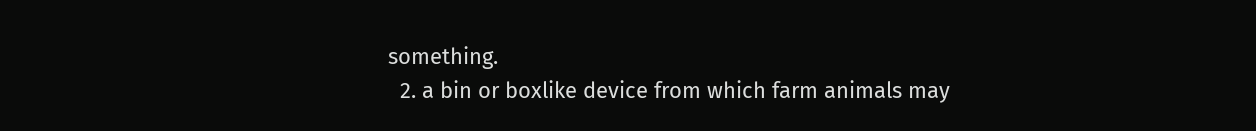something.
  2. a bin or boxlike device from which farm animals may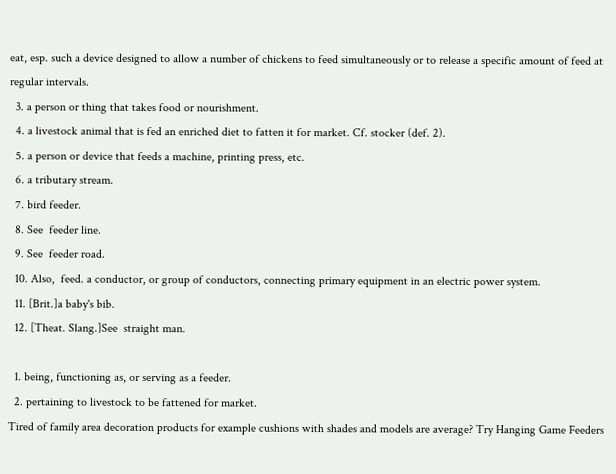eat, esp. such a device designed to allow a number of chickens to feed simultaneously or to release a specific amount of feed at regular intervals.
  3. a person or thing that takes food or nourishment.
  4. a livestock animal that is fed an enriched diet to fatten it for market. Cf. stocker (def. 2).
  5. a person or device that feeds a machine, printing press, etc.
  6. a tributary stream.
  7. bird feeder.
  8. See  feeder line.
  9. See  feeder road.
  10. Also,  feed. a conductor, or group of conductors, connecting primary equipment in an electric power system.
  11. [Brit.]a baby's bib.
  12. [Theat. Slang.]See  straight man.

  1. being, functioning as, or serving as a feeder.
  2. pertaining to livestock to be fattened for market.
Tired of family area decoration products for example cushions with shades and models are average? Try Hanging Game Feeders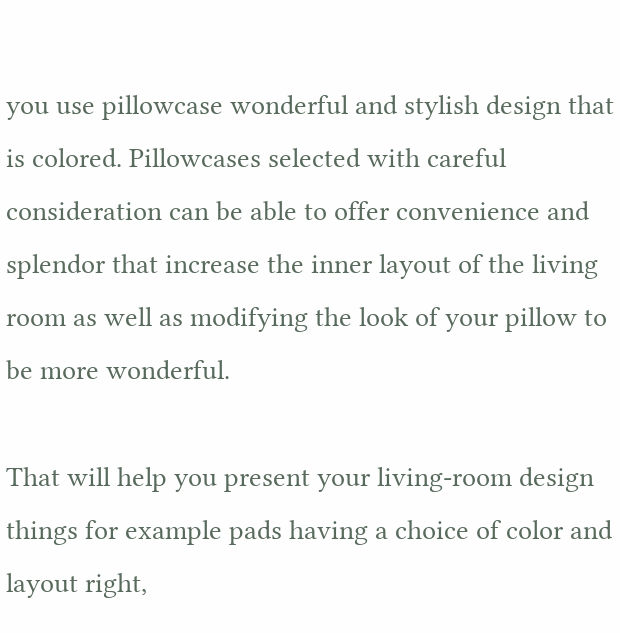you use pillowcase wonderful and stylish design that is colored. Pillowcases selected with careful consideration can be able to offer convenience and splendor that increase the inner layout of the living room as well as modifying the look of your pillow to be more wonderful.

That will help you present your living-room design things for example pads having a choice of color and layout right,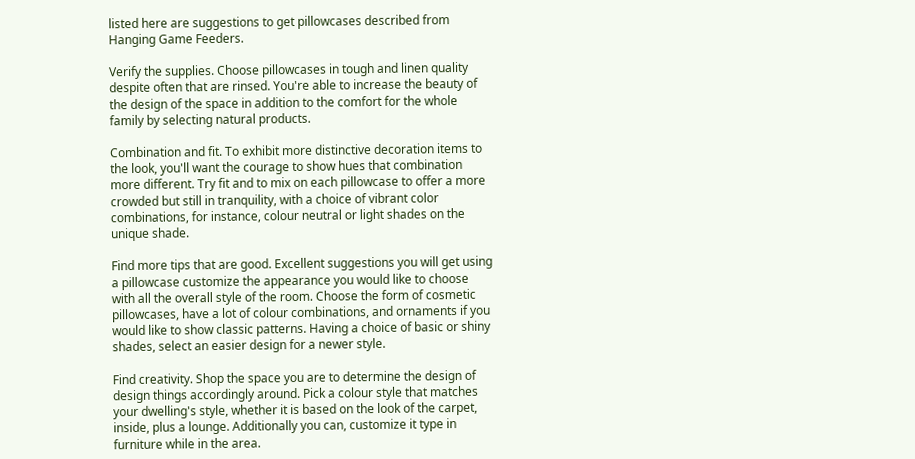listed here are suggestions to get pillowcases described from Hanging Game Feeders.

Verify the supplies. Choose pillowcases in tough and linen quality despite often that are rinsed. You're able to increase the beauty of the design of the space in addition to the comfort for the whole family by selecting natural products.

Combination and fit. To exhibit more distinctive decoration items to the look, you'll want the courage to show hues that combination more different. Try fit and to mix on each pillowcase to offer a more crowded but still in tranquility, with a choice of vibrant color combinations, for instance, colour neutral or light shades on the unique shade.

Find more tips that are good. Excellent suggestions you will get using a pillowcase customize the appearance you would like to choose with all the overall style of the room. Choose the form of cosmetic pillowcases, have a lot of colour combinations, and ornaments if you would like to show classic patterns. Having a choice of basic or shiny shades, select an easier design for a newer style.

Find creativity. Shop the space you are to determine the design of design things accordingly around. Pick a colour style that matches your dwelling's style, whether it is based on the look of the carpet, inside, plus a lounge. Additionally you can, customize it type in furniture while in the area.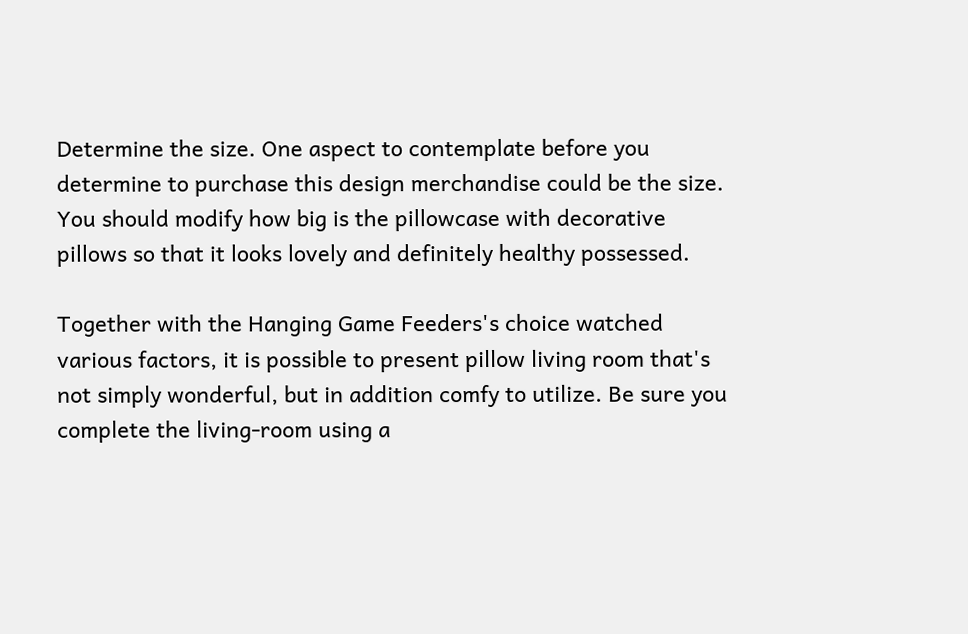Determine the size. One aspect to contemplate before you determine to purchase this design merchandise could be the size. You should modify how big is the pillowcase with decorative pillows so that it looks lovely and definitely healthy possessed.

Together with the Hanging Game Feeders's choice watched various factors, it is possible to present pillow living room that's not simply wonderful, but in addition comfy to utilize. Be sure you complete the living-room using a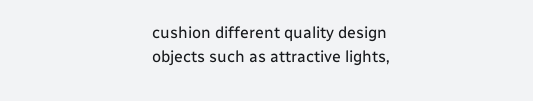cushion different quality design objects such as attractive lights,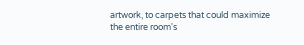artwork, to carpets that could maximize the entire room's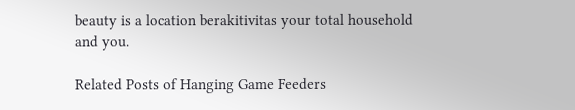beauty is a location berakitivitas your total household and you.

Related Posts of Hanging Game Feeders